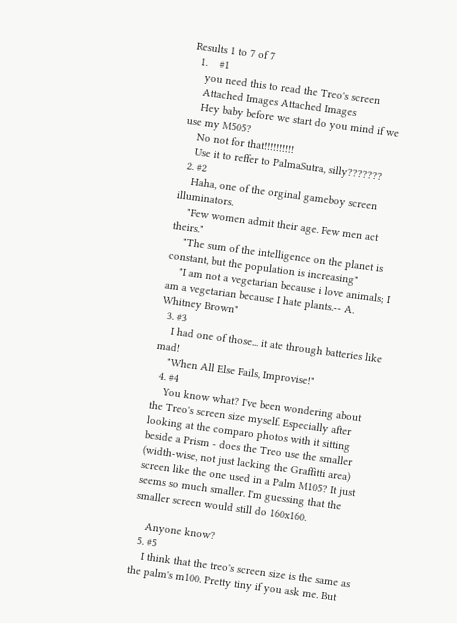Results 1 to 7 of 7
  1.    #1
    you need this to read the Treo's screen
    Attached Images Attached Images
    Hey baby before we start do you mind if we use my M505?
    No not for that!!!!!!!!!!
    Use it to reffer to PalmaSutra, silly???????
  2. #2
    Haha, one of the orginal gameboy screen illuminators.
    "Few women admit their age. Few men act theirs."
    "The sum of the intelligence on the planet is constant, but the population is increasing"
    "I am not a vegetarian because i love animals; I am a vegetarian because I hate plants.-- A. Whitney Brown"
  3. #3
    I had one of those... it ate through batteries like mad!
    "When All Else Fails, Improvise!"
  4. #4
    You know what? I've been wondering about the Treo's screen size myself. Especially after looking at the comparo photos with it sitting beside a Prism - does the Treo use the smaller (width-wise, not just lacking the Graffitti area) screen like the one used in a Palm M105? It just seems so much smaller. I'm guessing that the smaller screen would still do 160x160.

    Anyone know?
  5. #5
    I think that the treo's screen size is the same as the palm's m100. Pretty tiny if you ask me. But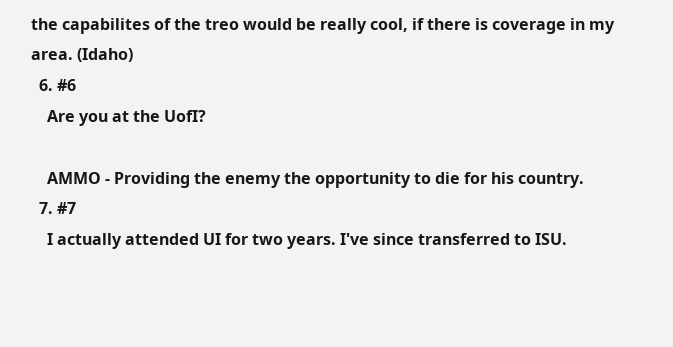the capabilites of the treo would be really cool, if there is coverage in my area. (Idaho)
  6. #6
    Are you at the UofI?

    AMMO - Providing the enemy the opportunity to die for his country.
  7. #7
    I actually attended UI for two years. I've since transferred to ISU.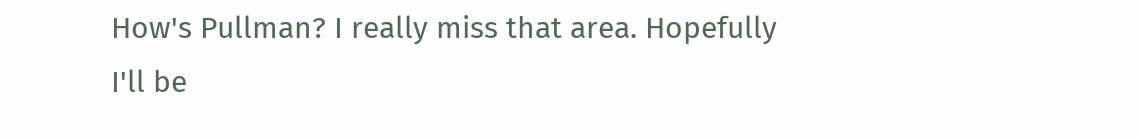How's Pullman? I really miss that area. Hopefully I'll be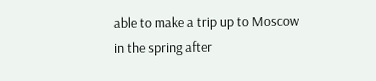able to make a trip up to Moscow in the spring after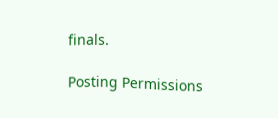finals.

Posting Permissions